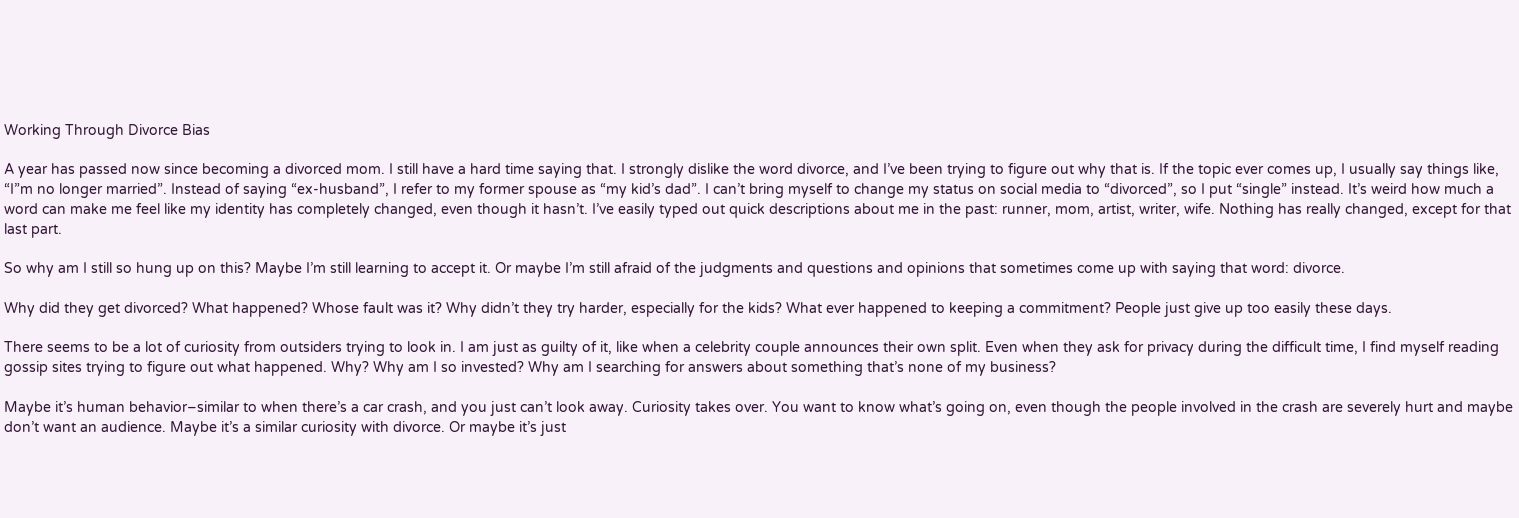Working Through Divorce Bias

A year has passed now since becoming a divorced mom. I still have a hard time saying that. I strongly dislike the word divorce, and I’ve been trying to figure out why that is. If the topic ever comes up, I usually say things like, “I”m no longer married”. Instead of saying “ex-husband”, I refer to my former spouse as “my kid’s dad”. I can’t bring myself to change my status on social media to “divorced”, so I put “single” instead. It’s weird how much a word can make me feel like my identity has completely changed, even though it hasn’t. I’ve easily typed out quick descriptions about me in the past: runner, mom, artist, writer, wife. Nothing has really changed, except for that last part.

So why am I still so hung up on this? Maybe I’m still learning to accept it. Or maybe I’m still afraid of the judgments and questions and opinions that sometimes come up with saying that word: divorce.

Why did they get divorced? What happened? Whose fault was it? Why didn’t they try harder, especially for the kids? What ever happened to keeping a commitment? People just give up too easily these days.

There seems to be a lot of curiosity from outsiders trying to look in. I am just as guilty of it, like when a celebrity couple announces their own split. Even when they ask for privacy during the difficult time, I find myself reading gossip sites trying to figure out what happened. Why? Why am I so invested? Why am I searching for answers about something that’s none of my business?

Maybe it’s human behavior–similar to when there’s a car crash, and you just can’t look away. Curiosity takes over. You want to know what’s going on, even though the people involved in the crash are severely hurt and maybe don’t want an audience. Maybe it’s a similar curiosity with divorce. Or maybe it’s just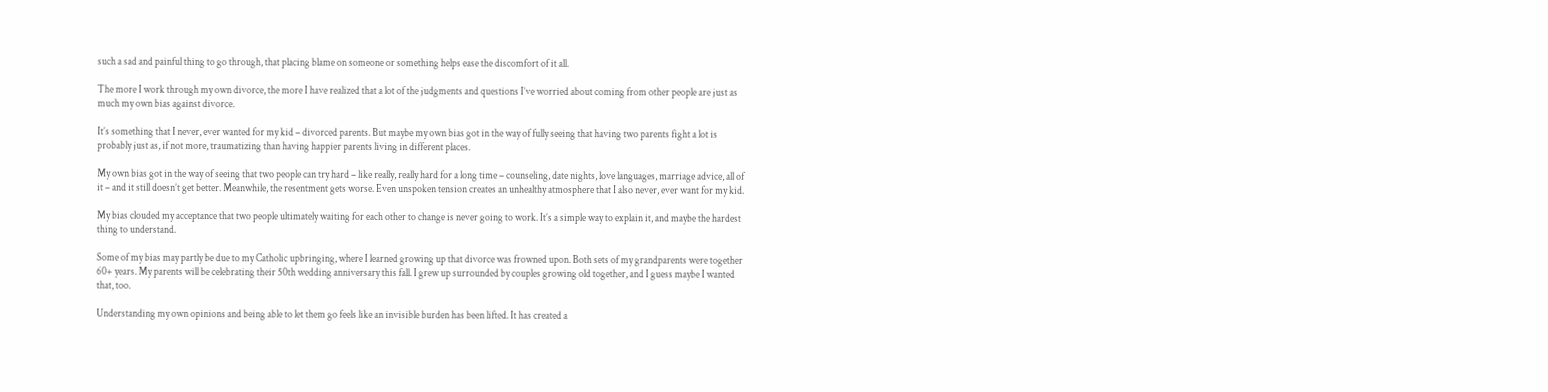such a sad and painful thing to go through, that placing blame on someone or something helps ease the discomfort of it all.

The more I work through my own divorce, the more I have realized that a lot of the judgments and questions I’ve worried about coming from other people are just as much my own bias against divorce.

It’s something that I never, ever wanted for my kid – divorced parents. But maybe my own bias got in the way of fully seeing that having two parents fight a lot is probably just as, if not more, traumatizing than having happier parents living in different places.

My own bias got in the way of seeing that two people can try hard – like really, really hard for a long time – counseling, date nights, love languages, marriage advice, all of it – and it still doesn’t get better. Meanwhile, the resentment gets worse. Even unspoken tension creates an unhealthy atmosphere that I also never, ever want for my kid.

My bias clouded my acceptance that two people ultimately waiting for each other to change is never going to work. It’s a simple way to explain it, and maybe the hardest thing to understand.

Some of my bias may partly be due to my Catholic upbringing, where I learned growing up that divorce was frowned upon. Both sets of my grandparents were together 60+ years. My parents will be celebrating their 50th wedding anniversary this fall. I grew up surrounded by couples growing old together, and I guess maybe I wanted that, too.

Understanding my own opinions and being able to let them go feels like an invisible burden has been lifted. It has created a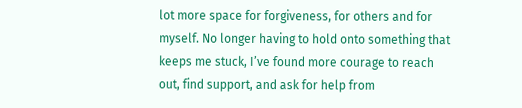lot more space for forgiveness, for others and for myself. No longer having to hold onto something that keeps me stuck, I’ve found more courage to reach out, find support, and ask for help from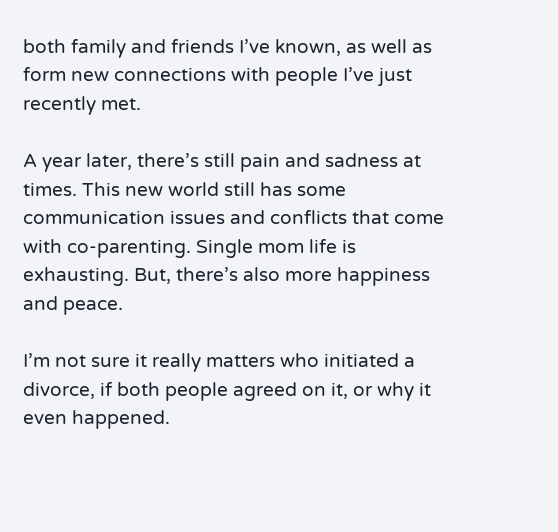both family and friends I’ve known, as well as form new connections with people I’ve just recently met.

A year later, there’s still pain and sadness at times. This new world still has some communication issues and conflicts that come with co-parenting. Single mom life is exhausting. But, there’s also more happiness and peace.

I’m not sure it really matters who initiated a divorce, if both people agreed on it, or why it even happened.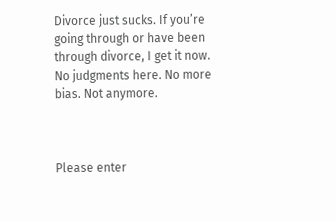Divorce just sucks. If you’re going through or have been through divorce, I get it now. No judgments here. No more bias. Not anymore.



Please enter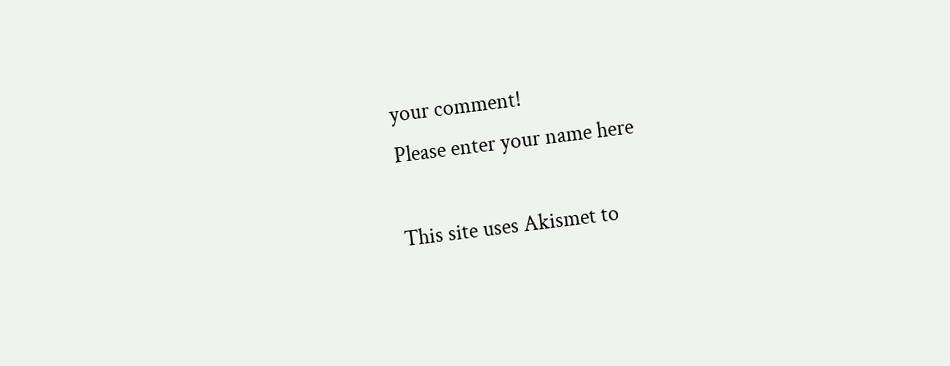your comment!
Please enter your name here

This site uses Akismet to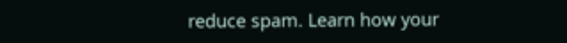reduce spam. Learn how your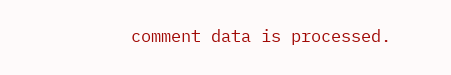comment data is processed.